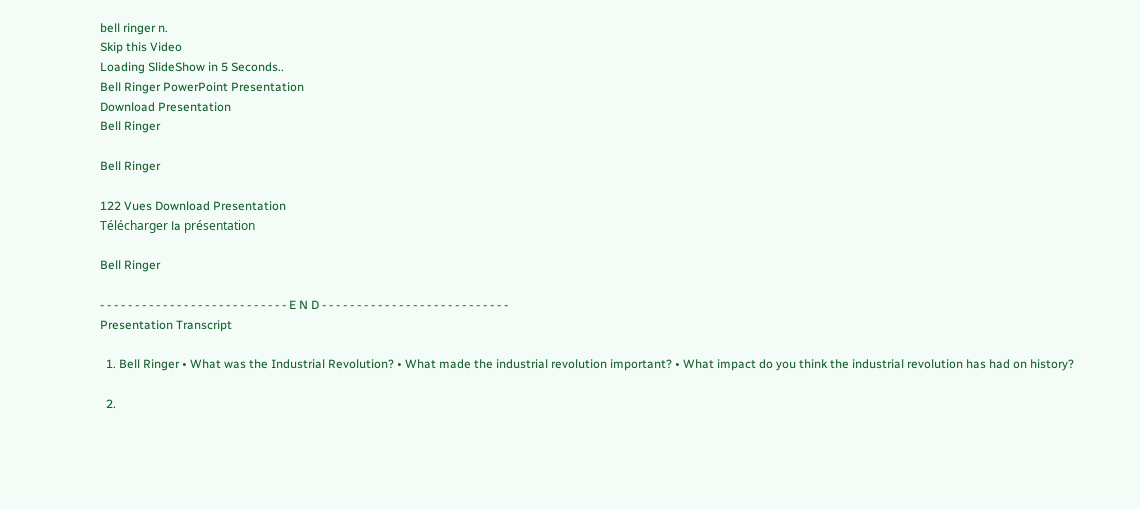bell ringer n.
Skip this Video
Loading SlideShow in 5 Seconds..
Bell Ringer PowerPoint Presentation
Download Presentation
Bell Ringer

Bell Ringer

122 Vues Download Presentation
Télécharger la présentation

Bell Ringer

- - - - - - - - - - - - - - - - - - - - - - - - - - - E N D - - - - - - - - - - - - - - - - - - - - - - - - - - -
Presentation Transcript

  1. Bell Ringer • What was the Industrial Revolution? • What made the industrial revolution important? • What impact do you think the industrial revolution has had on history?

  2.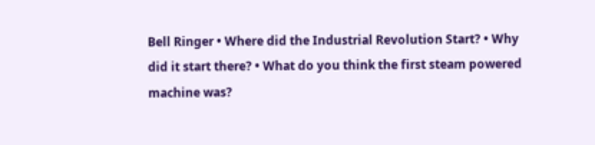Bell Ringer • Where did the Industrial Revolution Start? • Why did it start there? • What do you think the first steam powered machine was?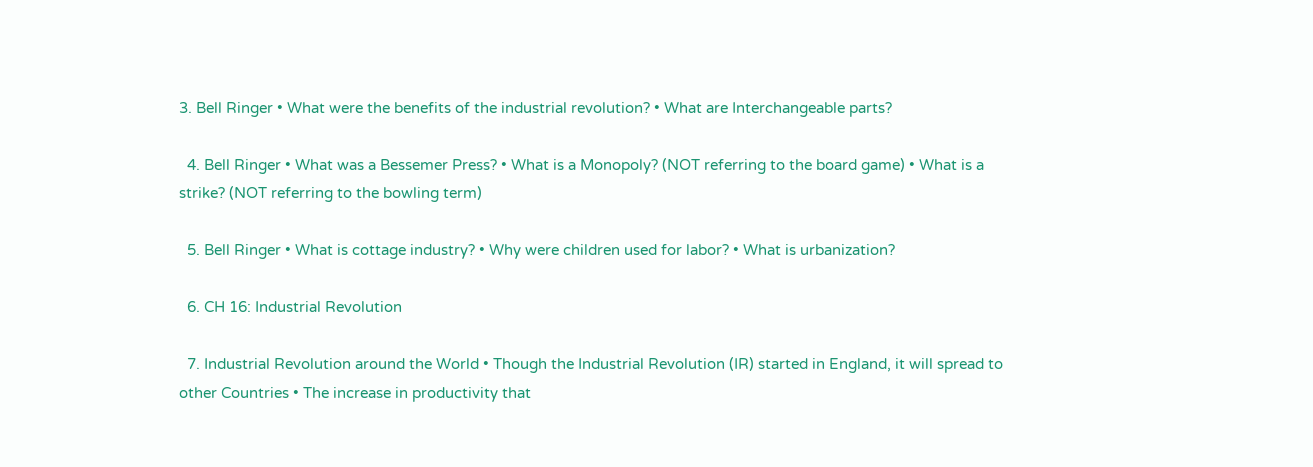3. Bell Ringer • What were the benefits of the industrial revolution? • What are Interchangeable parts?

  4. Bell Ringer • What was a Bessemer Press? • What is a Monopoly? (NOT referring to the board game) • What is a strike? (NOT referring to the bowling term)

  5. Bell Ringer • What is cottage industry? • Why were children used for labor? • What is urbanization?

  6. CH 16: Industrial Revolution

  7. Industrial Revolution around the World • Though the Industrial Revolution (IR) started in England, it will spread to other Countries • The increase in productivity that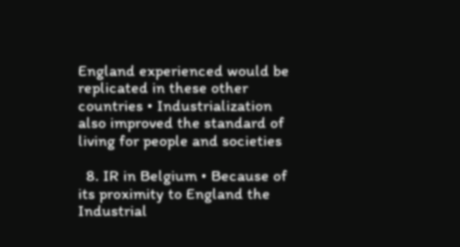England experienced would be replicated in these other countries • Industrialization also improved the standard of living for people and societies

  8. IR in Belgium • Because of its proximity to England the Industrial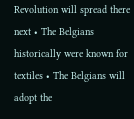Revolution will spread there next • The Belgians historically were known for textiles • The Belgians will adopt the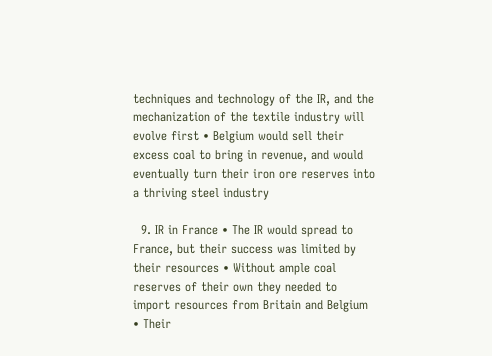techniques and technology of the IR, and the mechanization of the textile industry will evolve first • Belgium would sell their excess coal to bring in revenue, and would eventually turn their iron ore reserves into a thriving steel industry

  9. IR in France • The IR would spread to France, but their success was limited by their resources • Without ample coal reserves of their own they needed to import resources from Britain and Belgium • Their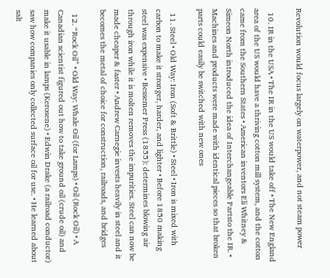Revolution would focus largely on waterpower, and not steam power

  10. IR in the USA • The IR in the US would take off • The New England area of the US would have a thriving cotton mill system, and the cotton came from the Southern States • American inventors Eli Whitney & Simeon North introduced the idea of Interchangeable Partsto the IR. • Machines and products were made with identical pieces so that broken parts could easily be switched with new ones

  11. Steel • Old Way: Iron (Soft & Brittle) • Steel • Iron is mixed with carbon to make it stronger, harder, and lighter • Before 1850 making steel was expensive • Bessemer Press (1855): determines blowing air through iron while it is molten removes the impurities. Steel can now be made cheaper & faster • Andrew Carnegie invests heavily in steel and it becomes the metal of choice for construction, railroads, and bridges

  12. “Rock Oil” • Old Way: Whale Oil (for Lamps) • Oil (Rock Oil) • A Canadian scientist figured out how to take ground oil (crude oil) and make it usable in lamps (Kerosene) • Edwin Drake (a railroad conductor) saw how companies only collected surface oil for use. • He learned about salt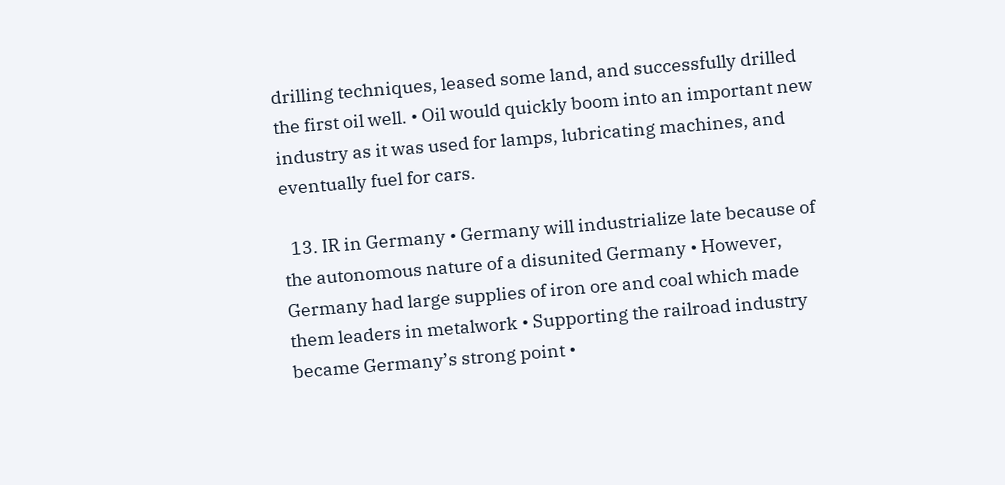drilling techniques, leased some land, and successfully drilled the first oil well. • Oil would quickly boom into an important new industry as it was used for lamps, lubricating machines, and eventually fuel for cars.

  13. IR in Germany • Germany will industrialize late because of the autonomous nature of a disunited Germany • However, Germany had large supplies of iron ore and coal which made them leaders in metalwork • Supporting the railroad industry became Germany’s strong point •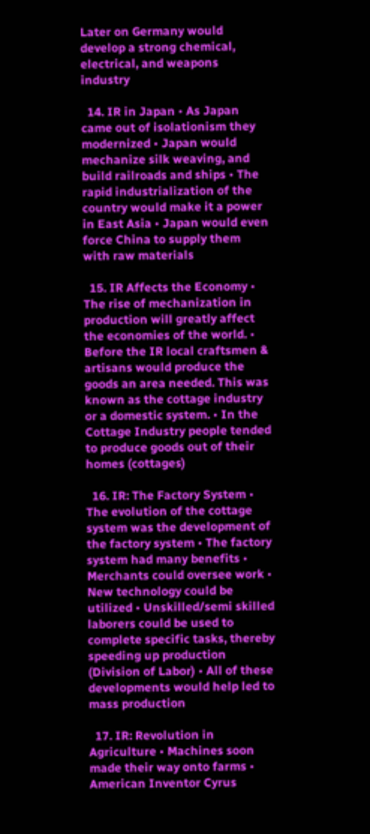Later on Germany would develop a strong chemical, electrical, and weapons industry

  14. IR in Japan • As Japan came out of isolationism they modernized • Japan would mechanize silk weaving, and build railroads and ships • The rapid industrialization of the country would make it a power in East Asia • Japan would even force China to supply them with raw materials

  15. IR Affects the Economy • The rise of mechanization in production will greatly affect the economies of the world. • Before the IR local craftsmen & artisans would produce the goods an area needed. This was known as the cottage industry or a domestic system. • In the Cottage Industry people tended to produce goods out of their homes (cottages)

  16. IR: The Factory System • The evolution of the cottage system was the development of the factory system • The factory system had many benefits • Merchants could oversee work • New technology could be utilized • Unskilled/semi skilled laborers could be used to complete specific tasks, thereby speeding up production (Division of Labor) • All of these developments would help led to mass production

  17. IR: Revolution in Agriculture • Machines soon made their way onto farms • American Inventor Cyrus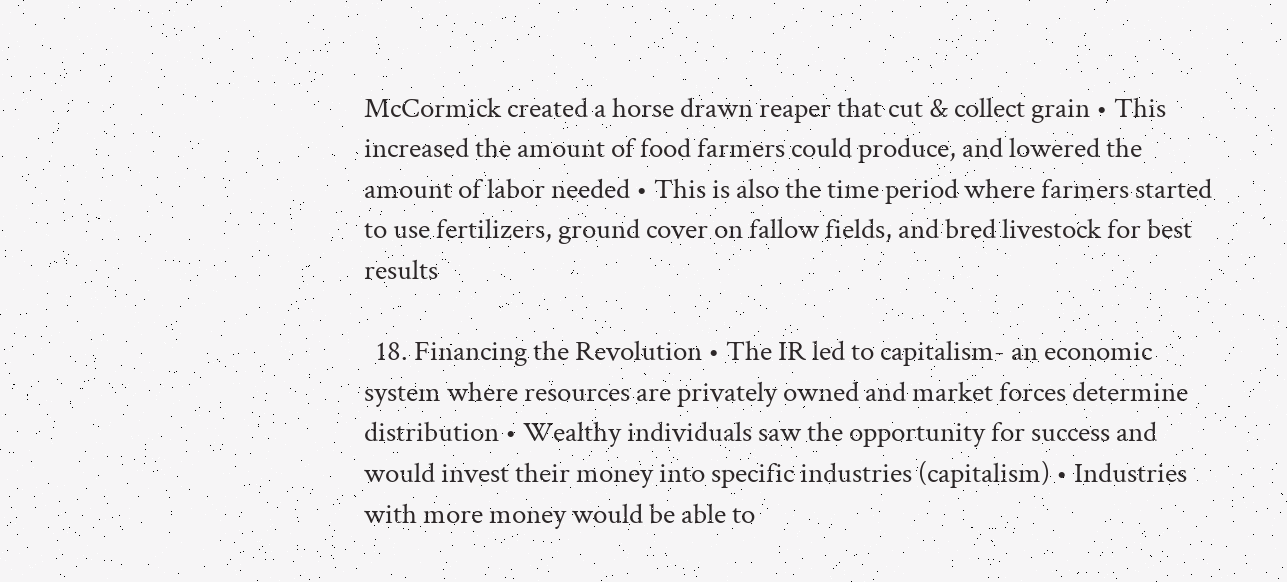McCormick created a horse drawn reaper that cut & collect grain • This increased the amount of food farmers could produce, and lowered the amount of labor needed • This is also the time period where farmers started to use fertilizers, ground cover on fallow fields, and bred livestock for best results

  18. Financing the Revolution • The IR led to capitalism- an economic system where resources are privately owned and market forces determine distribution • Wealthy individuals saw the opportunity for success and would invest their money into specific industries (capitalism) • Industries with more money would be able to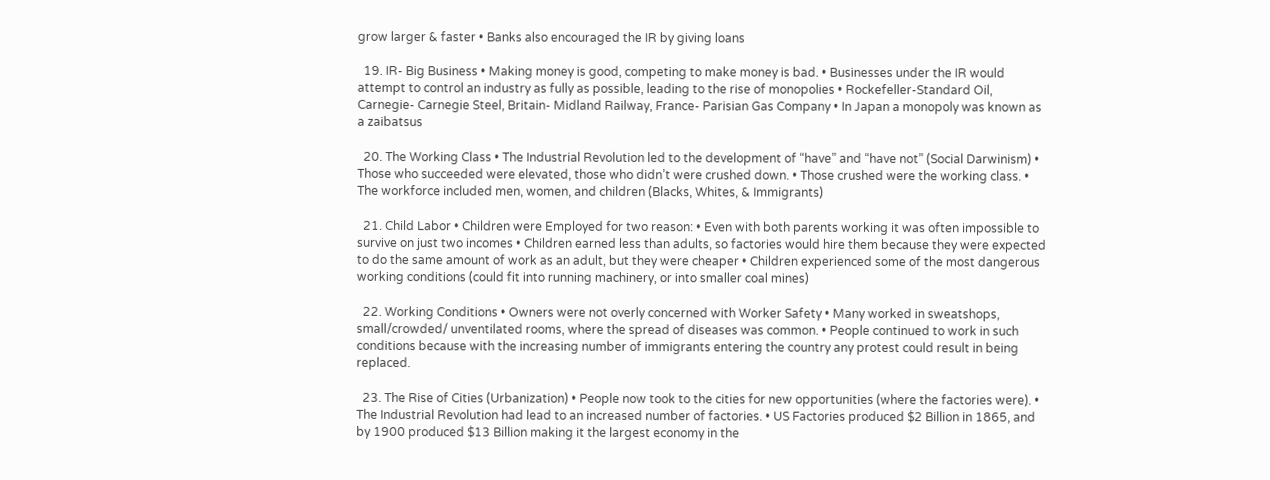grow larger & faster • Banks also encouraged the IR by giving loans

  19. IR- Big Business • Making money is good, competing to make money is bad. • Businesses under the IR would attempt to control an industry as fully as possible, leading to the rise of monopolies • Rockefeller-Standard Oil, Carnegie- Carnegie Steel, Britain- Midland Railway, France- Parisian Gas Company • In Japan a monopoly was known as a zaibatsus

  20. The Working Class • The Industrial Revolution led to the development of “have” and “have not” (Social Darwinism) • Those who succeeded were elevated, those who didn’t were crushed down. • Those crushed were the working class. • The workforce included men, women, and children (Blacks, Whites, & Immigrants)

  21. Child Labor • Children were Employed for two reason: • Even with both parents working it was often impossible to survive on just two incomes • Children earned less than adults, so factories would hire them because they were expected to do the same amount of work as an adult, but they were cheaper • Children experienced some of the most dangerous working conditions (could fit into running machinery, or into smaller coal mines)

  22. Working Conditions • Owners were not overly concerned with Worker Safety • Many worked in sweatshops, small/crowded/ unventilated rooms, where the spread of diseases was common. • People continued to work in such conditions because with the increasing number of immigrants entering the country any protest could result in being replaced.

  23. The Rise of Cities (Urbanization) • People now took to the cities for new opportunities (where the factories were). • The Industrial Revolution had lead to an increased number of factories. • US Factories produced $2 Billion in 1865, and by 1900 produced $13 Billion making it the largest economy in the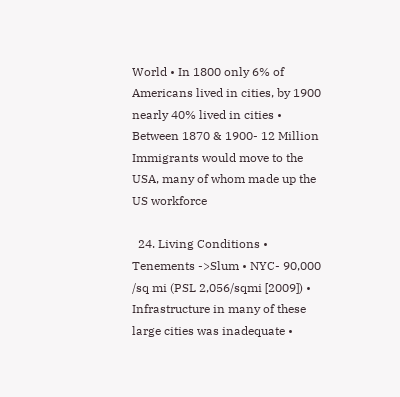World • In 1800 only 6% of Americans lived in cities, by 1900 nearly 40% lived in cities • Between 1870 & 1900- 12 Million Immigrants would move to the USA, many of whom made up the US workforce

  24. Living Conditions • Tenements ->Slum • NYC- 90,000 /sq mi (PSL 2,056/sqmi [2009]) • Infrastructure in many of these large cities was inadequate •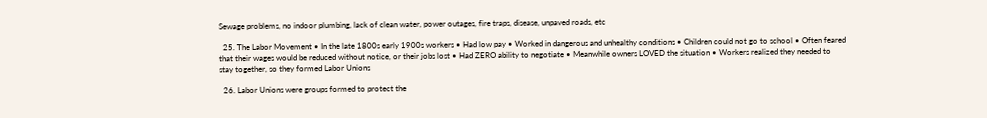Sewage problems, no indoor plumbing, lack of clean water, power outages, fire traps, disease, unpaved roads, etc

  25. The Labor Movement • In the late 1800s early 1900s workers • Had low pay • Worked in dangerous and unhealthy conditions • Children could not go to school • Often feared that their wages would be reduced without notice, or their jobs lost • Had ZERO ability to negotiate • Meanwhile owners LOVED the situation • Workers realized they needed to stay together, so they formed Labor Unions

  26. Labor Unions were groups formed to protect the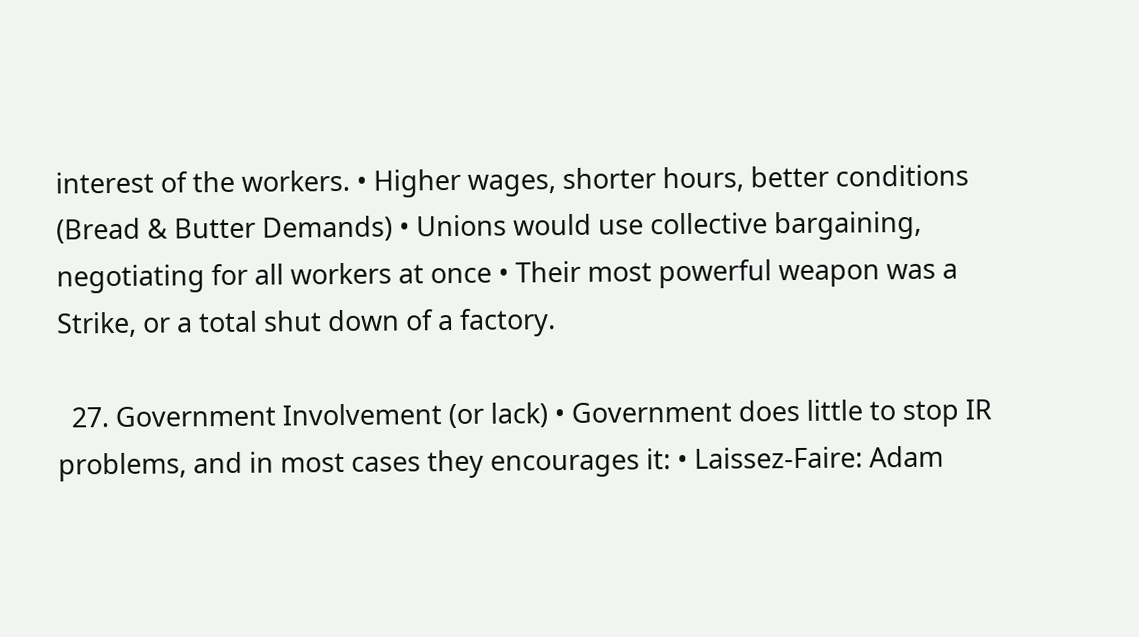interest of the workers. • Higher wages, shorter hours, better conditions (Bread & Butter Demands) • Unions would use collective bargaining, negotiating for all workers at once • Their most powerful weapon was a Strike, or a total shut down of a factory.

  27. Government Involvement (or lack) • Government does little to stop IR problems, and in most cases they encourages it: • Laissez-Faire: Adam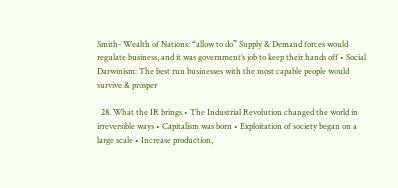Smith- Wealth of Nations: “allow to do” Supply & Demand forces would regulate business, and it was government’s job to keep their hands off • Social Darwinism: The best run businesses with the most capable people would survive & prosper

  28. What the IR brings • The Industrial Revolution changed the world in irreversible ways • Capitalism was born • Exploitation of society began on a large scale • Increase production,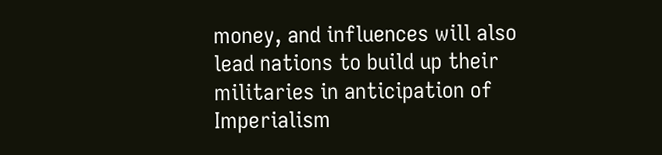money, and influences will also lead nations to build up their militaries in anticipation of Imperialism